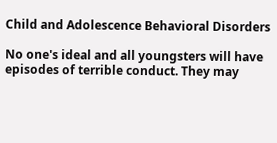Child and Adolescence Behavioral Disorders

No one's ideal and all youngsters will have episodes of terrible conduct. They may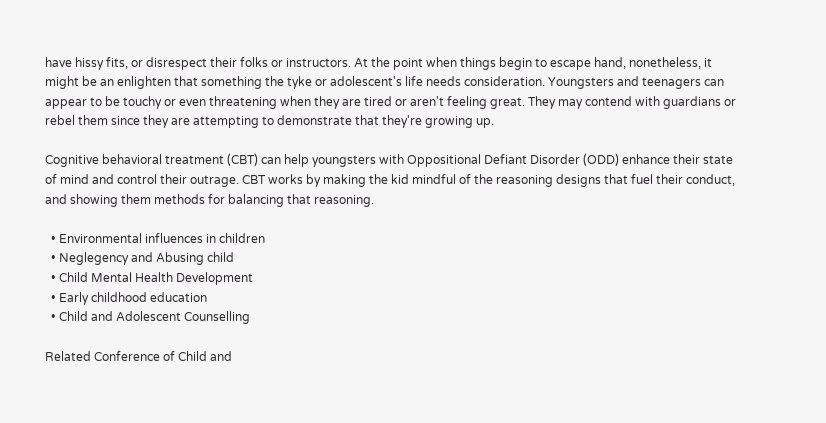have hissy fits, or disrespect their folks or instructors. At the point when things begin to escape hand, nonetheless, it might be an enlighten that something the tyke or adolescent's life needs consideration. Youngsters and teenagers can appear to be touchy or even threatening when they are tired or aren't feeling great. They may contend with guardians or rebel them since they are attempting to demonstrate that they're growing up.

Cognitive behavioral treatment (CBT) can help youngsters with Oppositional Defiant Disorder (ODD) enhance their state of mind and control their outrage. CBT works by making the kid mindful of the reasoning designs that fuel their conduct, and showing them methods for balancing that reasoning.

  • Environmental influences in children
  • Neglegency and Abusing child
  • Child Mental Health Development
  • Early childhood education
  • Child and Adolescent Counselling

Related Conference of Child and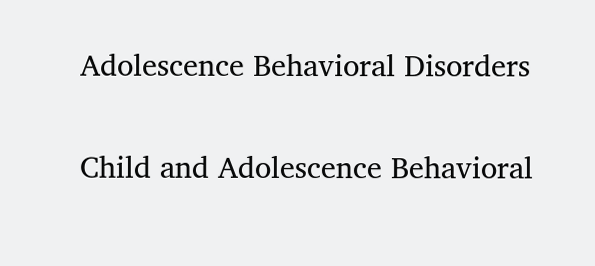Adolescence Behavioral Disorders

Child and Adolescence Behavioral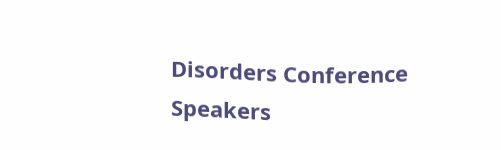Disorders Conference Speakers